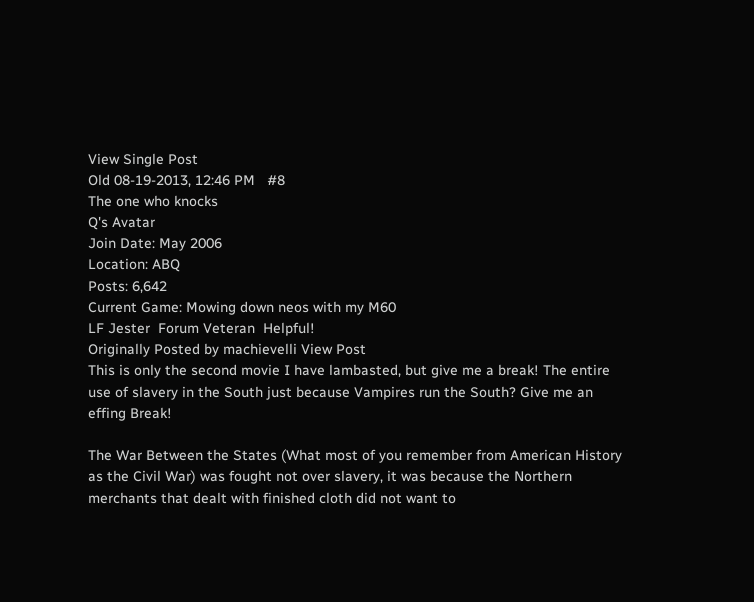View Single Post
Old 08-19-2013, 12:46 PM   #8
The one who knocks
Q's Avatar
Join Date: May 2006
Location: ABQ
Posts: 6,642
Current Game: Mowing down neos with my M60
LF Jester  Forum Veteran  Helpful!
Originally Posted by machievelli View Post
This is only the second movie I have lambasted, but give me a break! The entire use of slavery in the South just because Vampires run the South? Give me an effing Break!

The War Between the States (What most of you remember from American History as the Civil War) was fought not over slavery, it was because the Northern merchants that dealt with finished cloth did not want to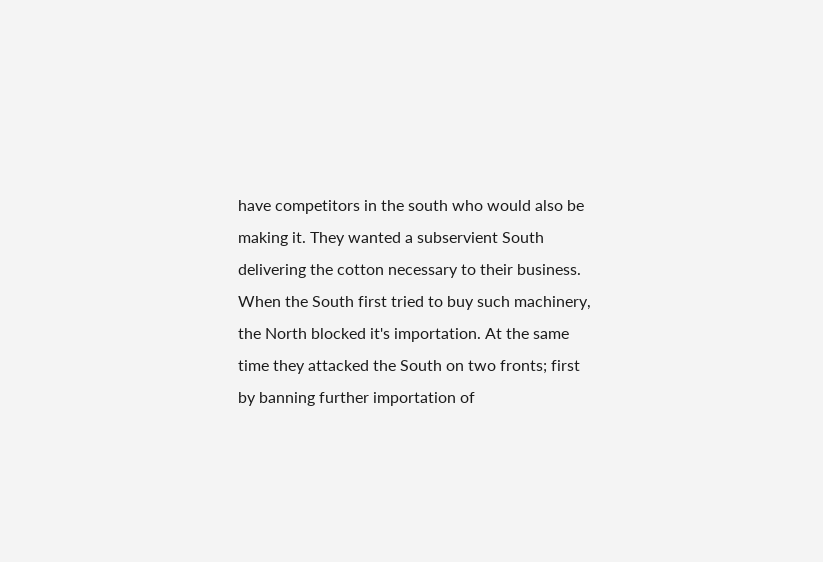have competitors in the south who would also be making it. They wanted a subservient South delivering the cotton necessary to their business. When the South first tried to buy such machinery, the North blocked it's importation. At the same time they attacked the South on two fronts; first by banning further importation of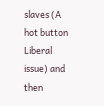slaves (A hot button Liberal issue) and then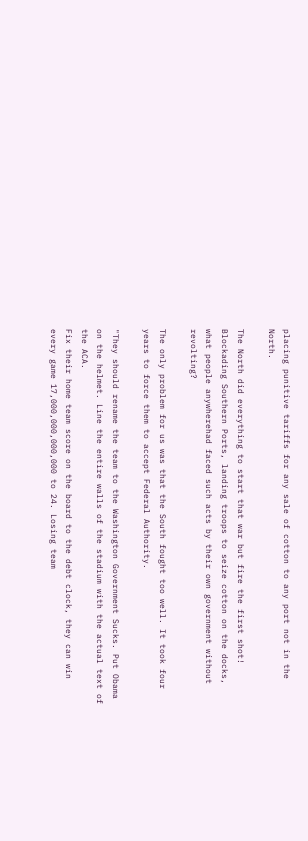placing punitive tariffs for any sale of cotton to any port not in the North.

The North did everything to start that war but fire the first shot! Blockading Southern Ports, landing troops to seize cotton on the docks, what people anywherehad faced such acts by their own government without revolting?

The only problem for us was that the South fought too well. It took four years to force them to accept Federal Authority.

"They should rename the team to the Washington Government Sucks. Put Obama on the helmet. Line the entire walls of the stadium with the actual text of the ACA.
Fix their home team score on the board to the debt clock, they can win every game 17,000,000,000,000 to 24. Losing team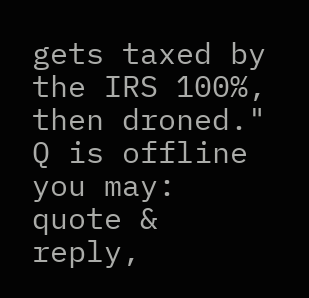gets taxed by the IRS 100%, then droned."
Q is offline   you may: quote & reply,